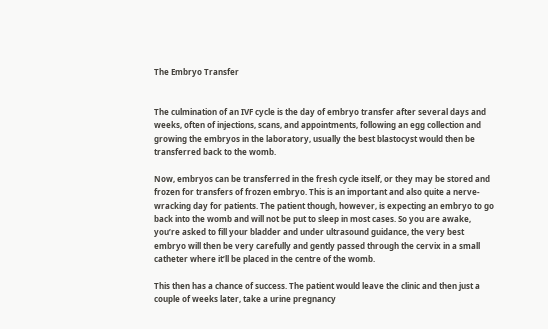The Embryo Transfer


The culmination of an IVF cycle is the day of embryo transfer after several days and weeks, often of injections, scans, and appointments, following an egg collection and growing the embryos in the laboratory, usually the best blastocyst would then be transferred back to the womb.

Now, embryos can be transferred in the fresh cycle itself, or they may be stored and frozen for transfers of frozen embryo. This is an important and also quite a nerve-wracking day for patients. The patient though, however, is expecting an embryo to go back into the womb and will not be put to sleep in most cases. So you are awake, you’re asked to fill your bladder and under ultrasound guidance, the very best embryo will then be very carefully and gently passed through the cervix in a small catheter where it’ll be placed in the centre of the womb.

This then has a chance of success. The patient would leave the clinic and then just a couple of weeks later, take a urine pregnancy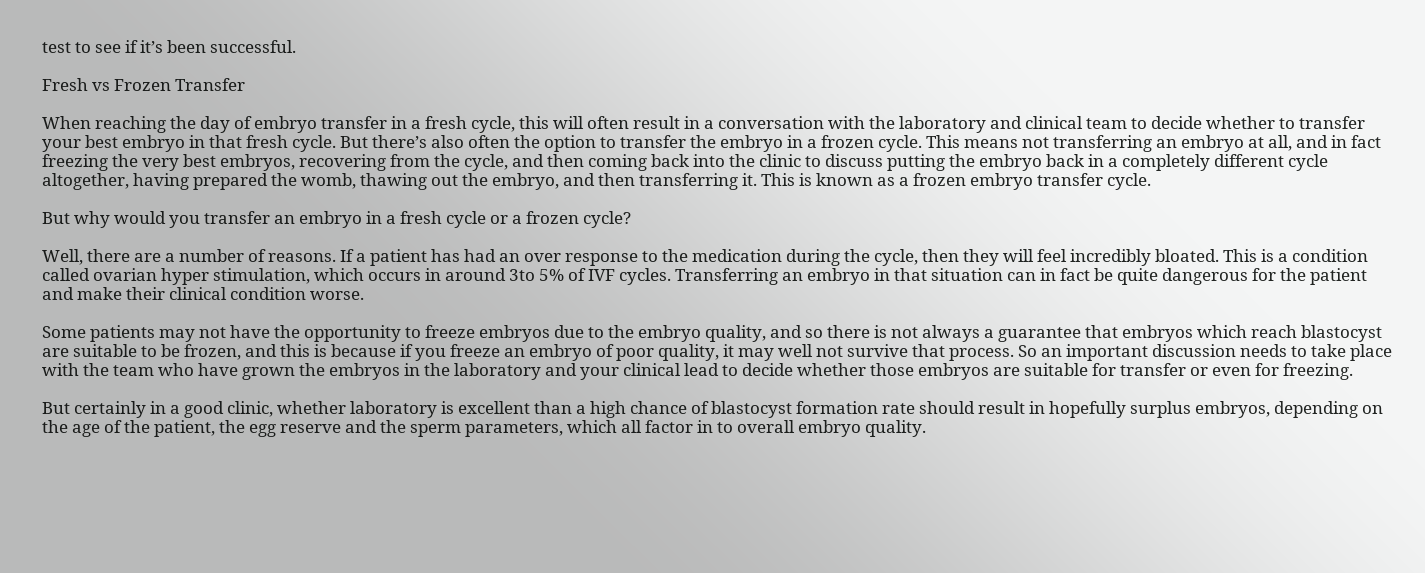test to see if it’s been successful.

Fresh vs Frozen Transfer

When reaching the day of embryo transfer in a fresh cycle, this will often result in a conversation with the laboratory and clinical team to decide whether to transfer your best embryo in that fresh cycle. But there’s also often the option to transfer the embryo in a frozen cycle. This means not transferring an embryo at all, and in fact freezing the very best embryos, recovering from the cycle, and then coming back into the clinic to discuss putting the embryo back in a completely different cycle altogether, having prepared the womb, thawing out the embryo, and then transferring it. This is known as a frozen embryo transfer cycle.

But why would you transfer an embryo in a fresh cycle or a frozen cycle?

Well, there are a number of reasons. If a patient has had an over response to the medication during the cycle, then they will feel incredibly bloated. This is a condition called ovarian hyper stimulation, which occurs in around 3to 5% of IVF cycles. Transferring an embryo in that situation can in fact be quite dangerous for the patient and make their clinical condition worse.

Some patients may not have the opportunity to freeze embryos due to the embryo quality, and so there is not always a guarantee that embryos which reach blastocyst are suitable to be frozen, and this is because if you freeze an embryo of poor quality, it may well not survive that process. So an important discussion needs to take place with the team who have grown the embryos in the laboratory and your clinical lead to decide whether those embryos are suitable for transfer or even for freezing.

But certainly in a good clinic, whether laboratory is excellent than a high chance of blastocyst formation rate should result in hopefully surplus embryos, depending on the age of the patient, the egg reserve and the sperm parameters, which all factor in to overall embryo quality.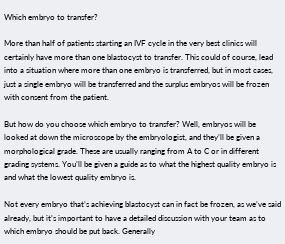Which embryo to transfer?

More than half of patients starting an IVF cycle in the very best clinics will certainly have more than one blastocyst to transfer. This could of course, lead into a situation where more than one embryo is transferred, but in most cases, just a single embryo will be transferred and the surplus embryos will be frozen with consent from the patient.

But how do you choose which embryo to transfer? Well, embryos will be looked at down the microscope by the embryologist, and they’ll be given a morphological grade. These are usually ranging from A to C or in different grading systems. You’ll be given a guide as to what the highest quality embryo is and what the lowest quality embryo is.

Not every embryo that’s achieving blastocyst can in fact be frozen, as we’ve said already, but it’s important to have a detailed discussion with your team as to which embryo should be put back. Generally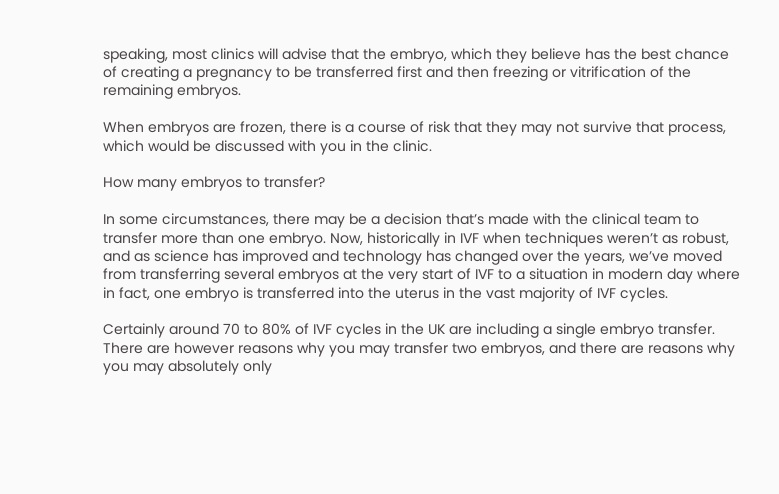speaking, most clinics will advise that the embryo, which they believe has the best chance of creating a pregnancy to be transferred first and then freezing or vitrification of the remaining embryos.

When embryos are frozen, there is a course of risk that they may not survive that process, which would be discussed with you in the clinic.

How many embryos to transfer?

In some circumstances, there may be a decision that’s made with the clinical team to transfer more than one embryo. Now, historically in IVF when techniques weren’t as robust, and as science has improved and technology has changed over the years, we’ve moved from transferring several embryos at the very start of IVF to a situation in modern day where in fact, one embryo is transferred into the uterus in the vast majority of IVF cycles.

Certainly around 70 to 80% of IVF cycles in the UK are including a single embryo transfer. There are however reasons why you may transfer two embryos, and there are reasons why you may absolutely only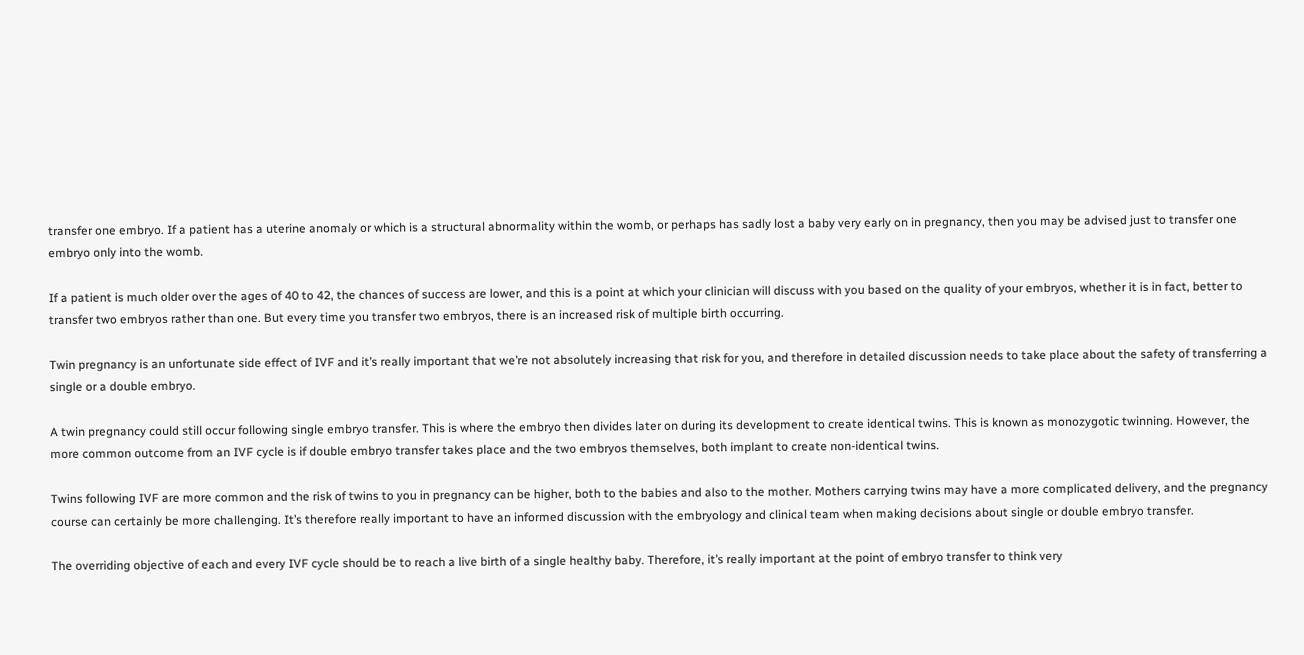transfer one embryo. If a patient has a uterine anomaly or which is a structural abnormality within the womb, or perhaps has sadly lost a baby very early on in pregnancy, then you may be advised just to transfer one embryo only into the womb.

If a patient is much older over the ages of 40 to 42, the chances of success are lower, and this is a point at which your clinician will discuss with you based on the quality of your embryos, whether it is in fact, better to transfer two embryos rather than one. But every time you transfer two embryos, there is an increased risk of multiple birth occurring.

Twin pregnancy is an unfortunate side effect of IVF and it’s really important that we’re not absolutely increasing that risk for you, and therefore in detailed discussion needs to take place about the safety of transferring a single or a double embryo.

A twin pregnancy could still occur following single embryo transfer. This is where the embryo then divides later on during its development to create identical twins. This is known as monozygotic twinning. However, the more common outcome from an IVF cycle is if double embryo transfer takes place and the two embryos themselves, both implant to create non-identical twins.

Twins following IVF are more common and the risk of twins to you in pregnancy can be higher, both to the babies and also to the mother. Mothers carrying twins may have a more complicated delivery, and the pregnancy course can certainly be more challenging. It’s therefore really important to have an informed discussion with the embryology and clinical team when making decisions about single or double embryo transfer.

The overriding objective of each and every IVF cycle should be to reach a live birth of a single healthy baby. Therefore, it’s really important at the point of embryo transfer to think very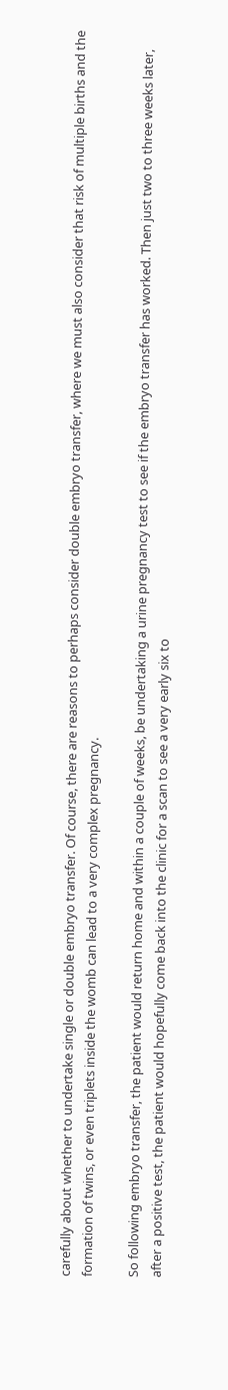carefully about whether to undertake single or double embryo transfer. Of course, there are reasons to perhaps consider double embryo transfer, where we must also consider that risk of multiple births and the formation of twins, or even triplets inside the womb can lead to a very complex pregnancy.

So following embryo transfer, the patient would return home and within a couple of weeks, be undertaking a urine pregnancy test to see if the embryo transfer has worked. Then just two to three weeks later, after a positive test, the patient would hopefully come back into the clinic for a scan to see a very early six to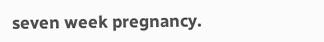seven week pregnancy.